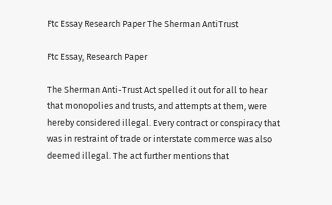Ftc Essay Research Paper The Sherman AntiTrust

Ftc Essay, Research Paper

The Sherman Anti-Trust Act spelled it out for all to hear that monopolies and trusts, and attempts at them, were hereby considered illegal. Every contract or conspiracy that was in restraint of trade or interstate commerce was also deemed illegal. The act further mentions that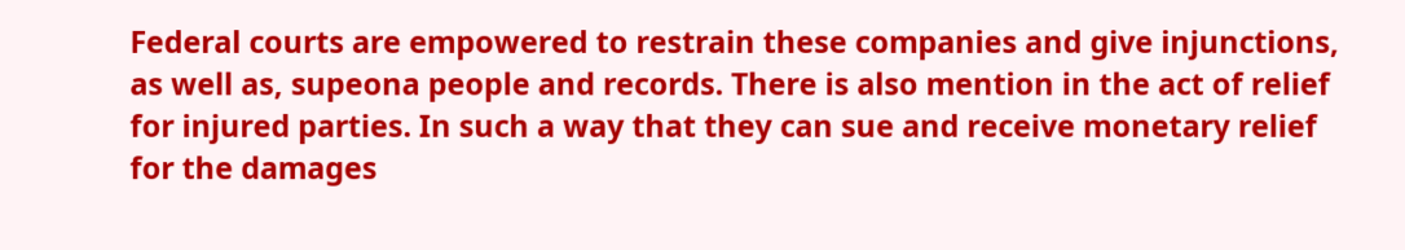Federal courts are empowered to restrain these companies and give injunctions, as well as, supeona people and records. There is also mention in the act of relief for injured parties. In such a way that they can sue and receive monetary relief for the damages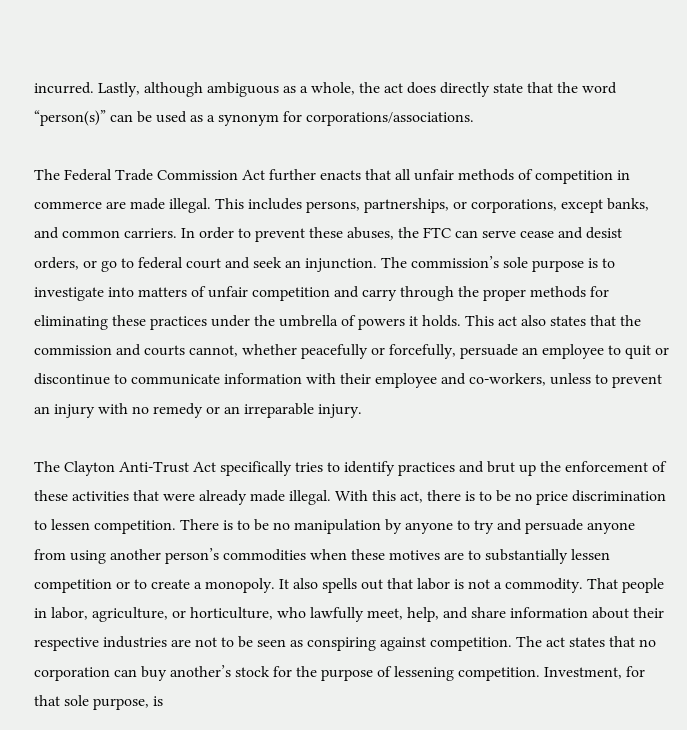incurred. Lastly, although ambiguous as a whole, the act does directly state that the word “person(s)” can be used as a synonym for corporations/associations.

The Federal Trade Commission Act further enacts that all unfair methods of competition in commerce are made illegal. This includes persons, partnerships, or corporations, except banks, and common carriers. In order to prevent these abuses, the FTC can serve cease and desist orders, or go to federal court and seek an injunction. The commission’s sole purpose is to investigate into matters of unfair competition and carry through the proper methods for eliminating these practices under the umbrella of powers it holds. This act also states that the commission and courts cannot, whether peacefully or forcefully, persuade an employee to quit or discontinue to communicate information with their employee and co-workers, unless to prevent an injury with no remedy or an irreparable injury.

The Clayton Anti-Trust Act specifically tries to identify practices and brut up the enforcement of these activities that were already made illegal. With this act, there is to be no price discrimination to lessen competition. There is to be no manipulation by anyone to try and persuade anyone from using another person’s commodities when these motives are to substantially lessen competition or to create a monopoly. It also spells out that labor is not a commodity. That people in labor, agriculture, or horticulture, who lawfully meet, help, and share information about their respective industries are not to be seen as conspiring against competition. The act states that no corporation can buy another’s stock for the purpose of lessening competition. Investment, for that sole purpose, is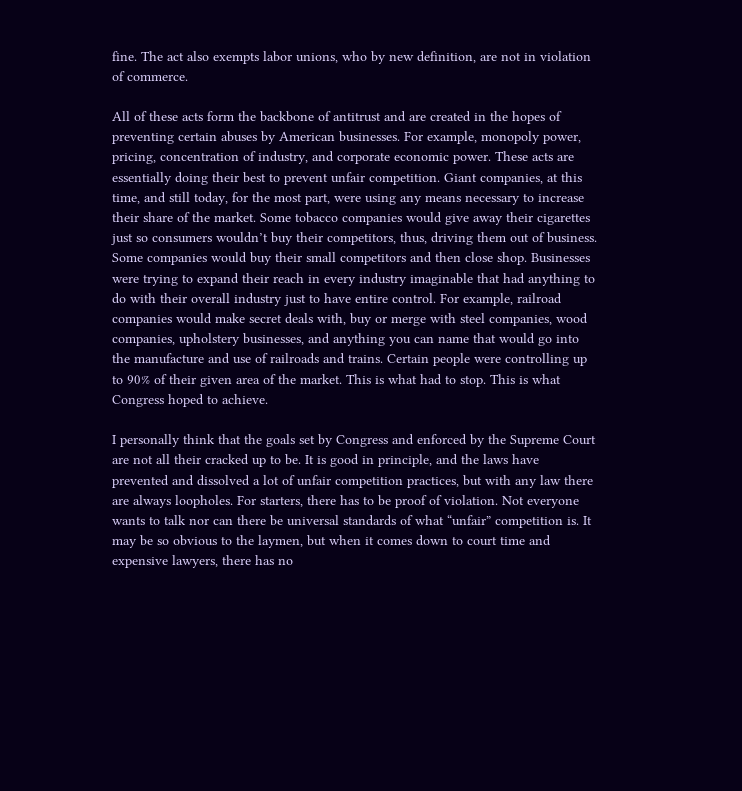fine. The act also exempts labor unions, who by new definition, are not in violation of commerce.

All of these acts form the backbone of antitrust and are created in the hopes of preventing certain abuses by American businesses. For example, monopoly power, pricing, concentration of industry, and corporate economic power. These acts are essentially doing their best to prevent unfair competition. Giant companies, at this time, and still today, for the most part, were using any means necessary to increase their share of the market. Some tobacco companies would give away their cigarettes just so consumers wouldn’t buy their competitors, thus, driving them out of business. Some companies would buy their small competitors and then close shop. Businesses were trying to expand their reach in every industry imaginable that had anything to do with their overall industry just to have entire control. For example, railroad companies would make secret deals with, buy or merge with steel companies, wood companies, upholstery businesses, and anything you can name that would go into the manufacture and use of railroads and trains. Certain people were controlling up to 90% of their given area of the market. This is what had to stop. This is what Congress hoped to achieve.

I personally think that the goals set by Congress and enforced by the Supreme Court are not all their cracked up to be. It is good in principle, and the laws have prevented and dissolved a lot of unfair competition practices, but with any law there are always loopholes. For starters, there has to be proof of violation. Not everyone wants to talk nor can there be universal standards of what “unfair” competition is. It may be so obvious to the laymen, but when it comes down to court time and expensive lawyers, there has no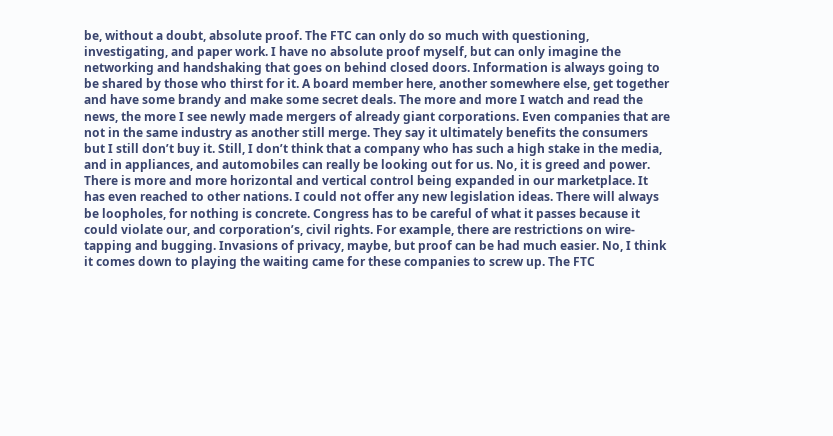be, without a doubt, absolute proof. The FTC can only do so much with questioning, investigating, and paper work. I have no absolute proof myself, but can only imagine the networking and handshaking that goes on behind closed doors. Information is always going to be shared by those who thirst for it. A board member here, another somewhere else, get together and have some brandy and make some secret deals. The more and more I watch and read the news, the more I see newly made mergers of already giant corporations. Even companies that are not in the same industry as another still merge. They say it ultimately benefits the consumers but I still don’t buy it. Still, I don’t think that a company who has such a high stake in the media, and in appliances, and automobiles can really be looking out for us. No, it is greed and power. There is more and more horizontal and vertical control being expanded in our marketplace. It has even reached to other nations. I could not offer any new legislation ideas. There will always be loopholes, for nothing is concrete. Congress has to be careful of what it passes because it could violate our, and corporation’s, civil rights. For example, there are restrictions on wire- tapping and bugging. Invasions of privacy, maybe, but proof can be had much easier. No, I think it comes down to playing the waiting came for these companies to screw up. The FTC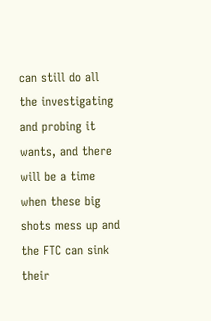can still do all the investigating and probing it wants, and there will be a time when these big shots mess up and the FTC can sink their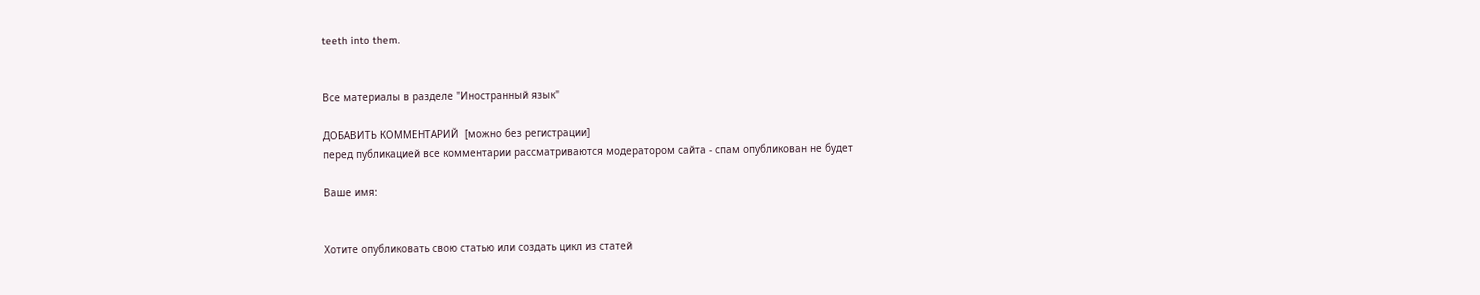teeth into them.


Все материалы в разделе "Иностранный язык"

ДОБАВИТЬ КОММЕНТАРИЙ  [можно без регистрации]
перед публикацией все комментарии рассматриваются модератором сайта - спам опубликован не будет

Ваше имя:


Хотите опубликовать свою статью или создать цикл из статей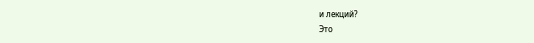и лекций?
Это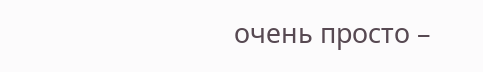очень просто –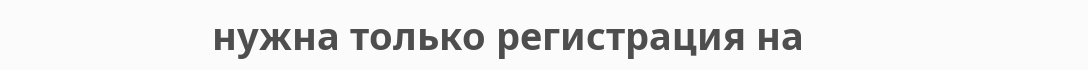нужна только регистрация на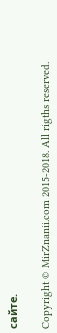сайте.

Copyright © MirZnanii.com 2015-2018. All rigths reserved.